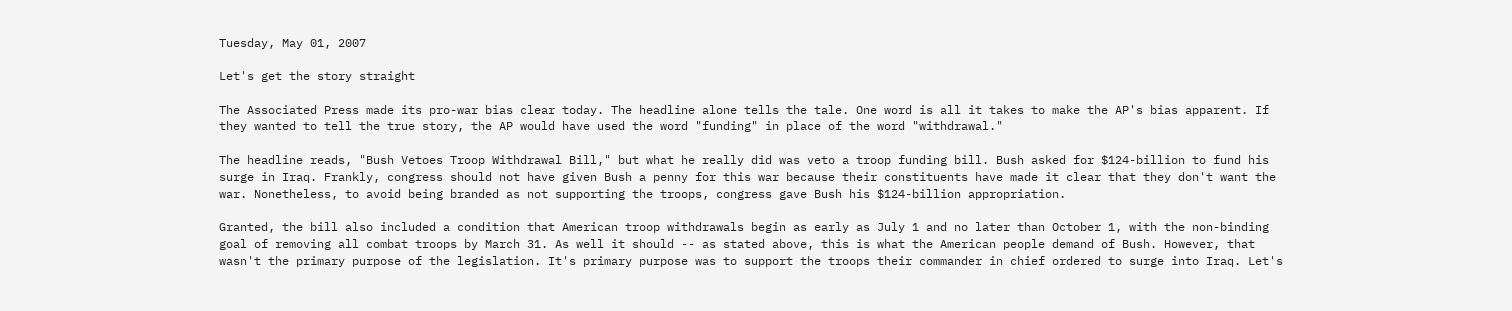Tuesday, May 01, 2007

Let's get the story straight

The Associated Press made its pro-war bias clear today. The headline alone tells the tale. One word is all it takes to make the AP's bias apparent. If they wanted to tell the true story, the AP would have used the word "funding" in place of the word "withdrawal."

The headline reads, "Bush Vetoes Troop Withdrawal Bill," but what he really did was veto a troop funding bill. Bush asked for $124-billion to fund his surge in Iraq. Frankly, congress should not have given Bush a penny for this war because their constituents have made it clear that they don't want the war. Nonetheless, to avoid being branded as not supporting the troops, congress gave Bush his $124-billion appropriation.

Granted, the bill also included a condition that American troop withdrawals begin as early as July 1 and no later than October 1, with the non-binding goal of removing all combat troops by March 31. As well it should -- as stated above, this is what the American people demand of Bush. However, that wasn't the primary purpose of the legislation. It's primary purpose was to support the troops their commander in chief ordered to surge into Iraq. Let's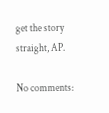get the story straight, AP.

No comments: